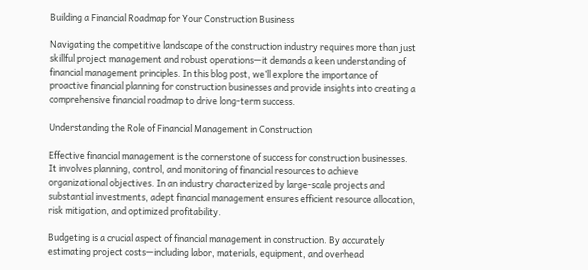Building a Financial Roadmap for Your Construction Business

Navigating the competitive landscape of the construction industry requires more than just skillful project management and robust operations—it demands a keen understanding of financial management principles. In this blog post, we’ll explore the importance of proactive financial planning for construction businesses and provide insights into creating a comprehensive financial roadmap to drive long-term success.

Understanding the Role of Financial Management in Construction

Effective financial management is the cornerstone of success for construction businesses. It involves planning, control, and monitoring of financial resources to achieve organizational objectives. In an industry characterized by large-scale projects and substantial investments, adept financial management ensures efficient resource allocation, risk mitigation, and optimized profitability.

Budgeting is a crucial aspect of financial management in construction. By accurately estimating project costs—including labor, materials, equipment, and overhead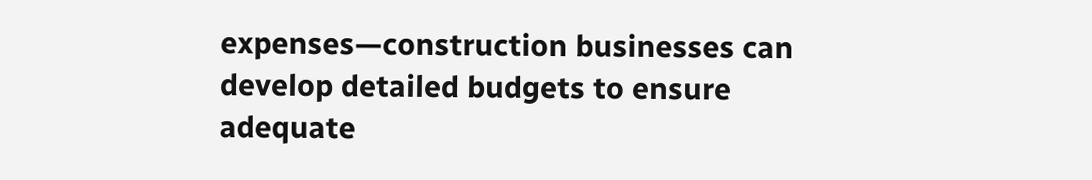expenses—construction businesses can develop detailed budgets to ensure adequate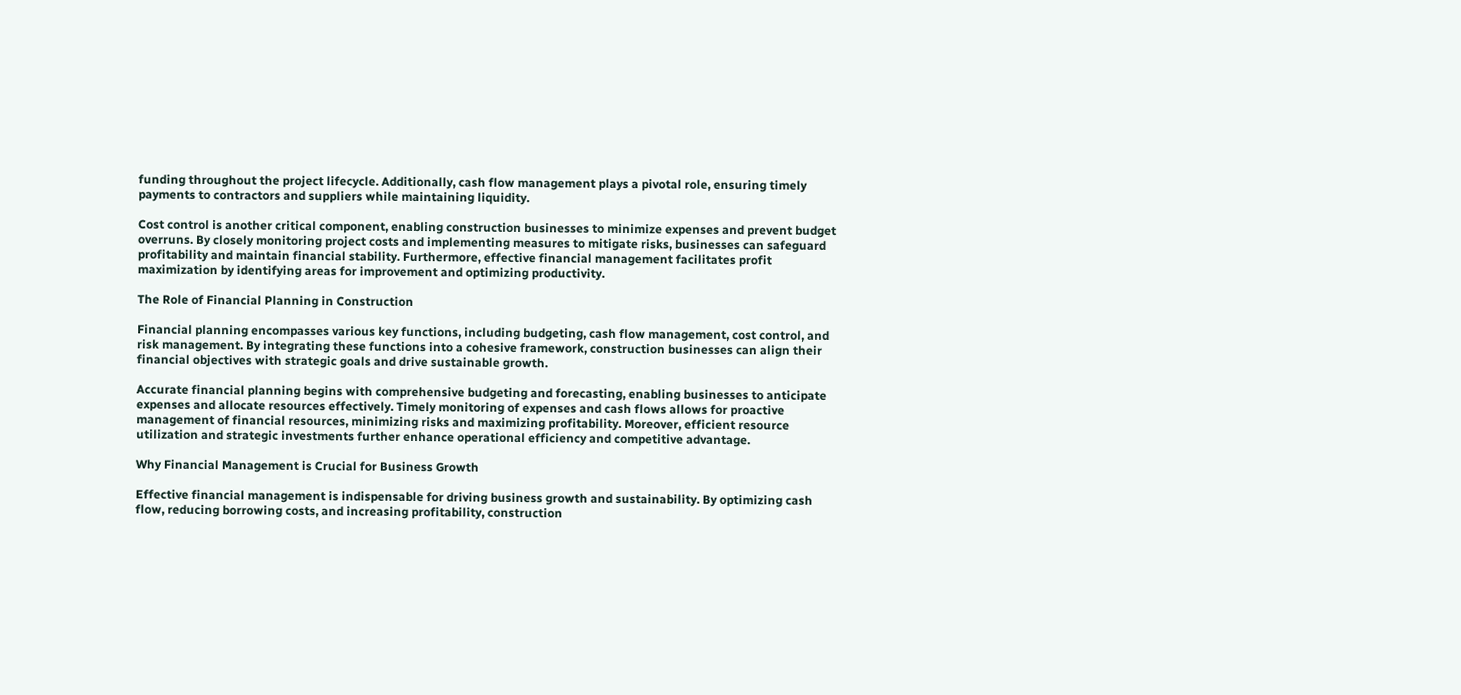funding throughout the project lifecycle. Additionally, cash flow management plays a pivotal role, ensuring timely payments to contractors and suppliers while maintaining liquidity.

Cost control is another critical component, enabling construction businesses to minimize expenses and prevent budget overruns. By closely monitoring project costs and implementing measures to mitigate risks, businesses can safeguard profitability and maintain financial stability. Furthermore, effective financial management facilitates profit maximization by identifying areas for improvement and optimizing productivity.

The Role of Financial Planning in Construction

Financial planning encompasses various key functions, including budgeting, cash flow management, cost control, and risk management. By integrating these functions into a cohesive framework, construction businesses can align their financial objectives with strategic goals and drive sustainable growth.

Accurate financial planning begins with comprehensive budgeting and forecasting, enabling businesses to anticipate expenses and allocate resources effectively. Timely monitoring of expenses and cash flows allows for proactive management of financial resources, minimizing risks and maximizing profitability. Moreover, efficient resource utilization and strategic investments further enhance operational efficiency and competitive advantage.

Why Financial Management is Crucial for Business Growth

Effective financial management is indispensable for driving business growth and sustainability. By optimizing cash flow, reducing borrowing costs, and increasing profitability, construction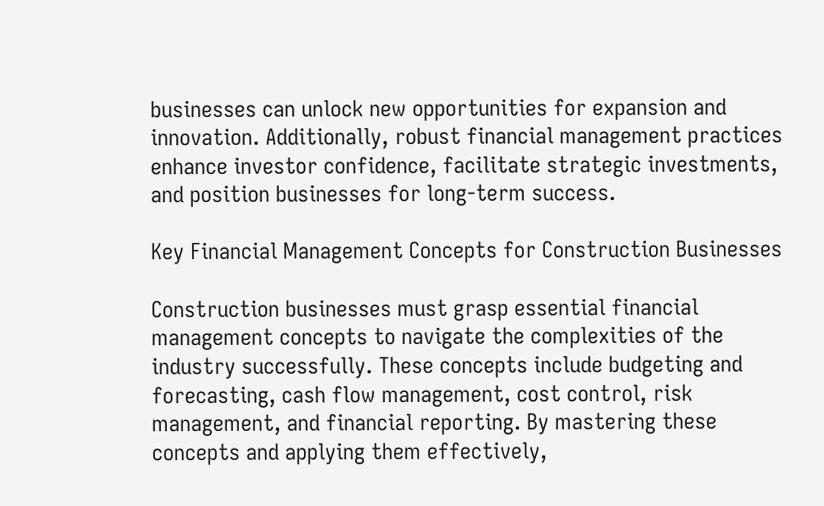businesses can unlock new opportunities for expansion and innovation. Additionally, robust financial management practices enhance investor confidence, facilitate strategic investments, and position businesses for long-term success.

Key Financial Management Concepts for Construction Businesses

Construction businesses must grasp essential financial management concepts to navigate the complexities of the industry successfully. These concepts include budgeting and forecasting, cash flow management, cost control, risk management, and financial reporting. By mastering these concepts and applying them effectively,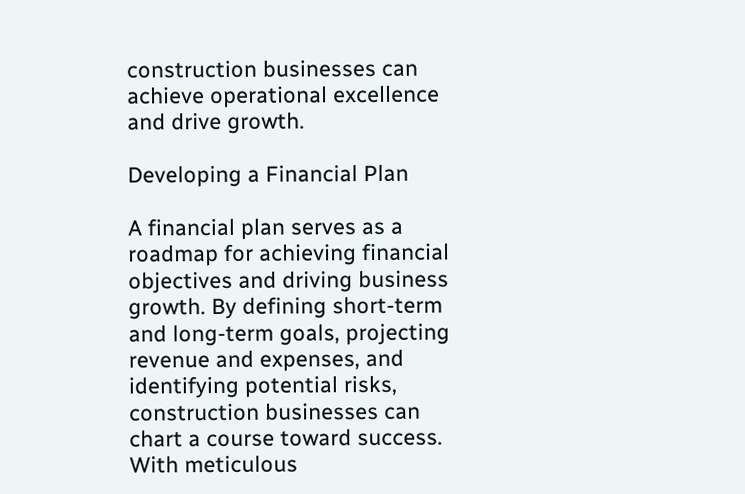construction businesses can achieve operational excellence and drive growth.

Developing a Financial Plan

A financial plan serves as a roadmap for achieving financial objectives and driving business growth. By defining short-term and long-term goals, projecting revenue and expenses, and identifying potential risks, construction businesses can chart a course toward success. With meticulous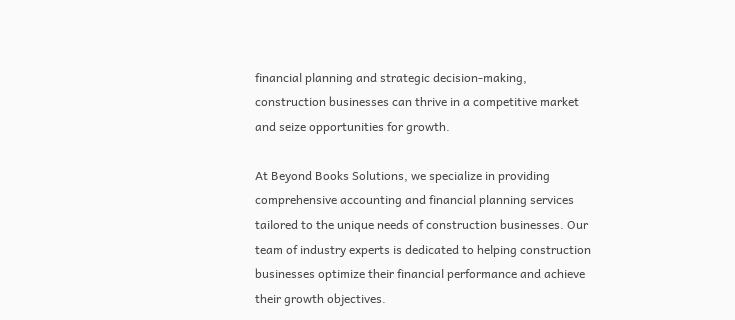financial planning and strategic decision-making, construction businesses can thrive in a competitive market and seize opportunities for growth.

At Beyond Books Solutions, we specialize in providing comprehensive accounting and financial planning services tailored to the unique needs of construction businesses. Our team of industry experts is dedicated to helping construction businesses optimize their financial performance and achieve their growth objectives.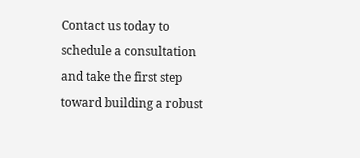Contact us today to schedule a consultation and take the first step toward building a robust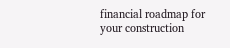financial roadmap for your construction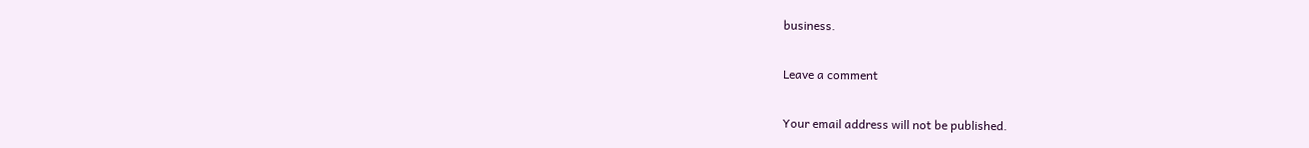business.

Leave a comment

Your email address will not be published.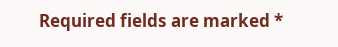Required fields are marked *